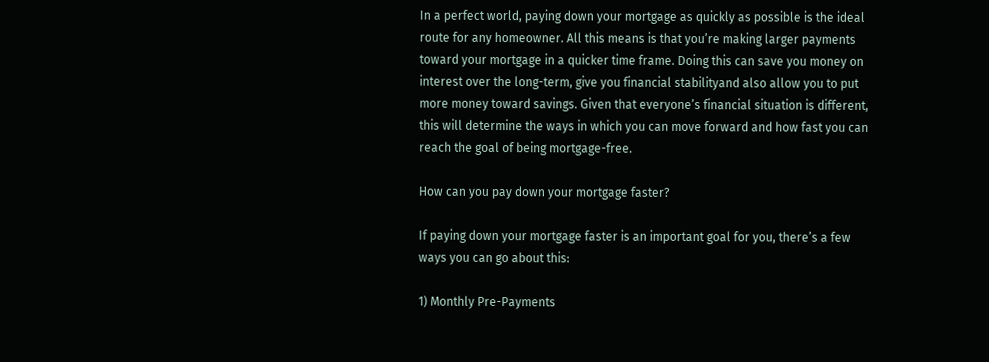In a perfect world, paying down your mortgage as quickly as possible is the ideal route for any homeowner. All this means is that you’re making larger payments toward your mortgage in a quicker time frame. Doing this can save you money on interest over the long-term, give you financial stabilityand also allow you to put more money toward savings. Given that everyone’s financial situation is different, this will determine the ways in which you can move forward and how fast you can reach the goal of being mortgage-free.

How can you pay down your mortgage faster?

If paying down your mortgage faster is an important goal for you, there’s a few ways you can go about this:

1) Monthly Pre-Payments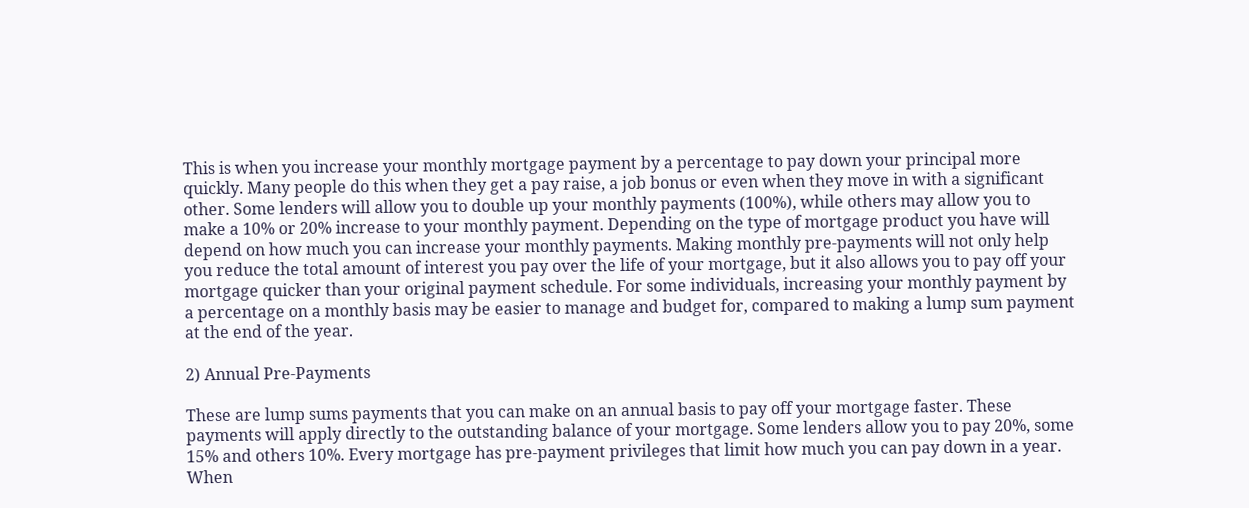This is when you increase your monthly mortgage payment by a percentage to pay down your principal more quickly. Many people do this when they get a pay raise, a job bonus or even when they move in with a significant other. Some lenders will allow you to double up your monthly payments (100%), while others may allow you to make a 10% or 20% increase to your monthly payment. Depending on the type of mortgage product you have will depend on how much you can increase your monthly payments. Making monthly pre-payments will not only help you reduce the total amount of interest you pay over the life of your mortgage, but it also allows you to pay off your mortgage quicker than your original payment schedule. For some individuals, increasing your monthly payment by a percentage on a monthly basis may be easier to manage and budget for, compared to making a lump sum payment at the end of the year.

2) Annual Pre-Payments

These are lump sums payments that you can make on an annual basis to pay off your mortgage faster. These payments will apply directly to the outstanding balance of your mortgage. Some lenders allow you to pay 20%, some 15% and others 10%. Every mortgage has pre-payment privileges that limit how much you can pay down in a year. When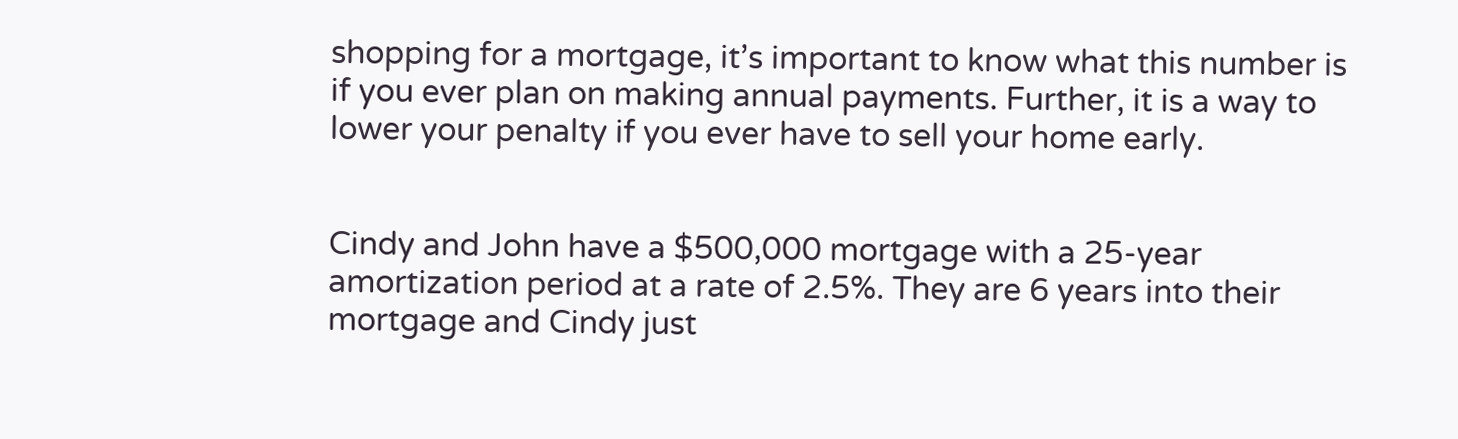shopping for a mortgage, it’s important to know what this number is if you ever plan on making annual payments. Further, it is a way to lower your penalty if you ever have to sell your home early.


Cindy and John have a $500,000 mortgage with a 25-year amortization period at a rate of 2.5%. They are 6 years into their mortgage and Cindy just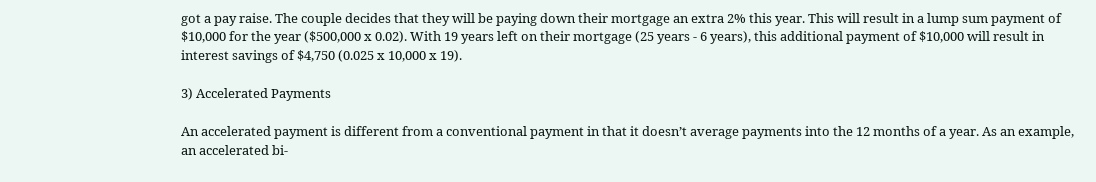got a pay raise. The couple decides that they will be paying down their mortgage an extra 2% this year. This will result in a lump sum payment of $10,000 for the year ($500,000 x 0.02). With 19 years left on their mortgage (25 years - 6 years), this additional payment of $10,000 will result in interest savings of $4,750 (0.025 x 10,000 x 19).

3) Accelerated Payments

An accelerated payment is different from a conventional payment in that it doesn’t average payments into the 12 months of a year. As an example, an accelerated bi-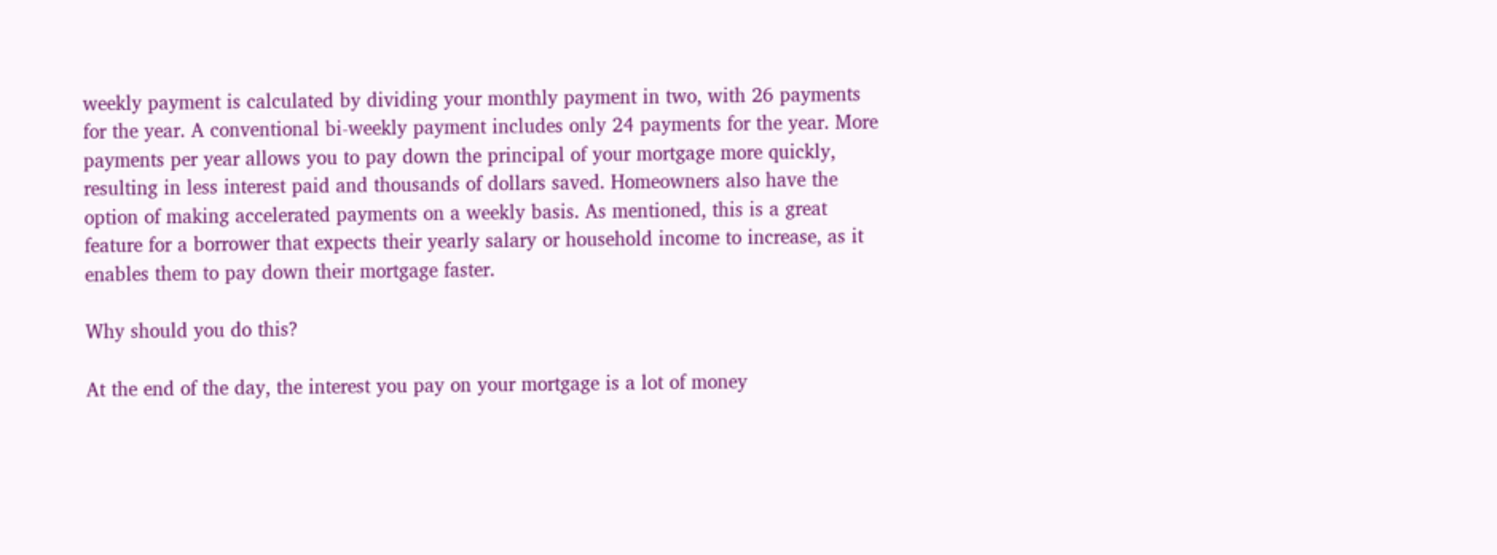weekly payment is calculated by dividing your monthly payment in two, with 26 payments for the year. A conventional bi-weekly payment includes only 24 payments for the year. More payments per year allows you to pay down the principal of your mortgage more quickly, resulting in less interest paid and thousands of dollars saved. Homeowners also have the option of making accelerated payments on a weekly basis. As mentioned, this is a great feature for a borrower that expects their yearly salary or household income to increase, as it enables them to pay down their mortgage faster.

Why should you do this?

At the end of the day, the interest you pay on your mortgage is a lot of money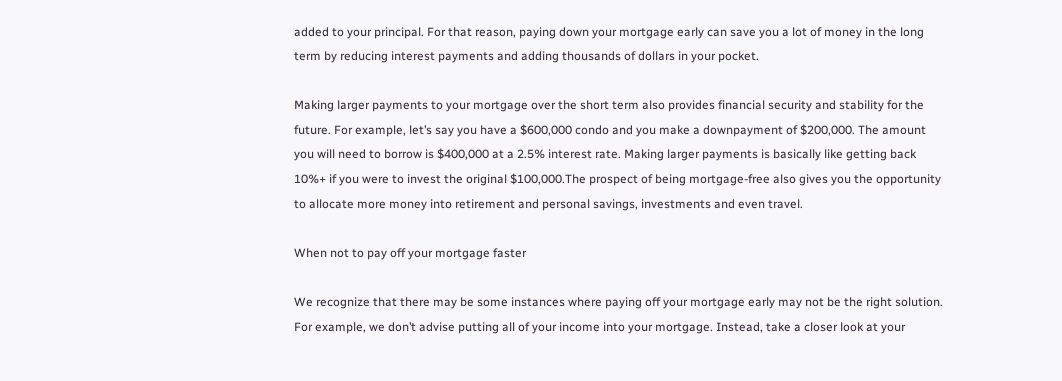added to your principal. For that reason, paying down your mortgage early can save you a lot of money in the long term by reducing interest payments and adding thousands of dollars in your pocket.

Making larger payments to your mortgage over the short term also provides financial security and stability for the future. For example, let’s say you have a $600,000 condo and you make a downpayment of $200,000. The amount you will need to borrow is $400,000 at a 2.5% interest rate. Making larger payments is basically like getting back 10%+ if you were to invest the original $100,000.The prospect of being mortgage-free also gives you the opportunity to allocate more money into retirement and personal savings, investments and even travel.

When not to pay off your mortgage faster

We recognize that there may be some instances where paying off your mortgage early may not be the right solution. For example, we don’t advise putting all of your income into your mortgage. Instead, take a closer look at your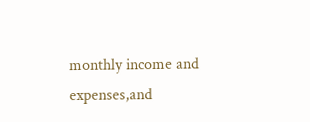monthly income and expenses,and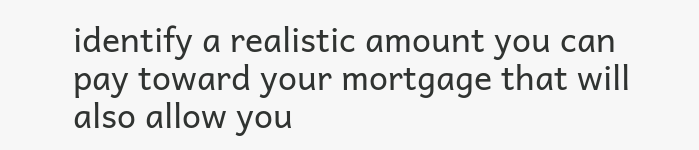identify a realistic amount you can pay toward your mortgage that will also allow you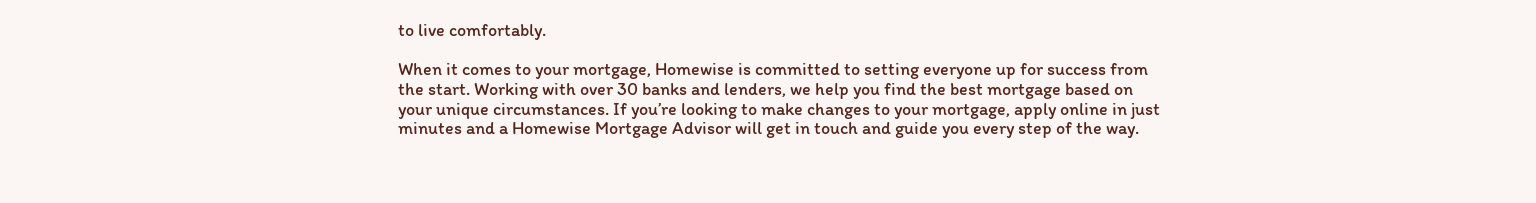to live comfortably.

When it comes to your mortgage, Homewise is committed to setting everyone up for success from the start. Working with over 30 banks and lenders, we help you find the best mortgage based on your unique circumstances. If you’re looking to make changes to your mortgage, apply online in just minutes and a Homewise Mortgage Advisor will get in touch and guide you every step of the way.